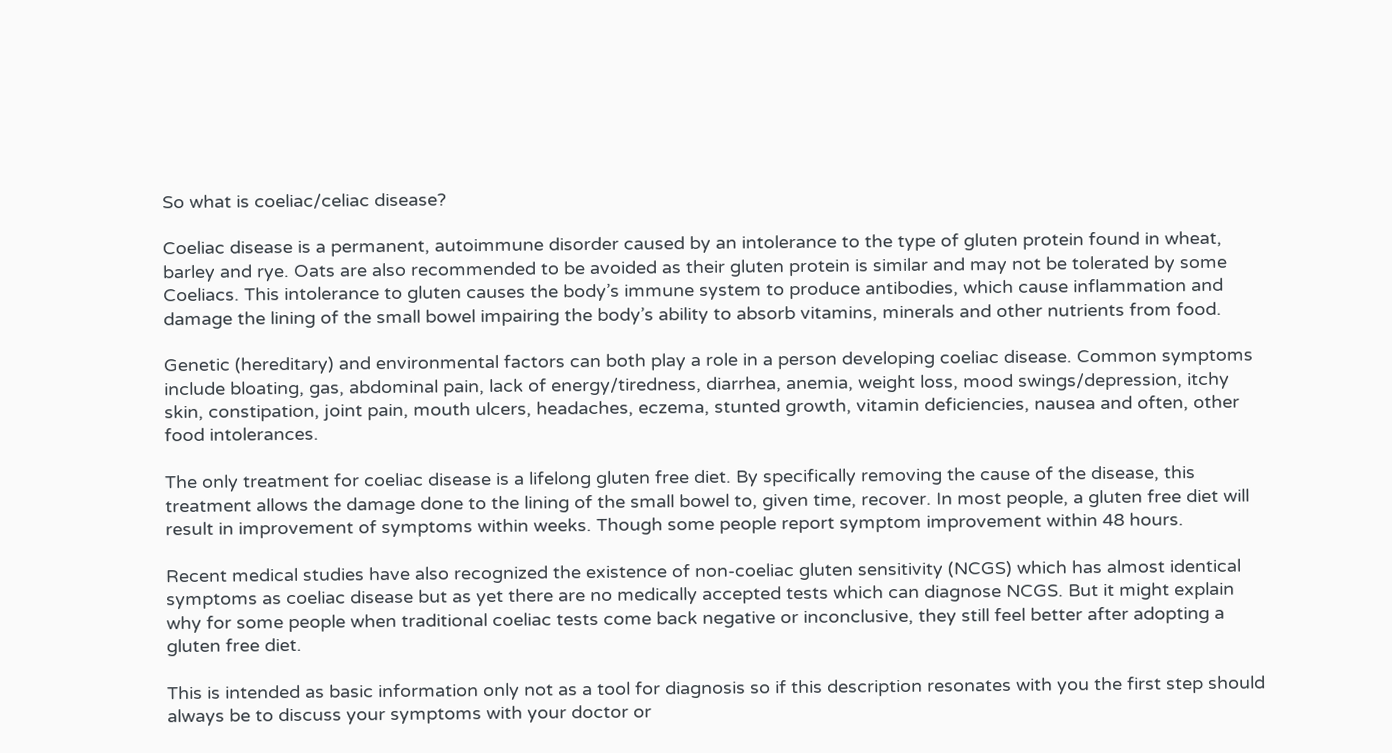So what is coeliac/celiac disease?

Coeliac disease is a permanent, autoimmune disorder caused by an intolerance to the type of gluten protein found in wheat, barley and rye. Oats are also recommended to be avoided as their gluten protein is similar and may not be tolerated by some Coeliacs. This intolerance to gluten causes the body’s immune system to produce antibodies, which cause inflammation and damage the lining of the small bowel impairing the body’s ability to absorb vitamins, minerals and other nutrients from food.

Genetic (hereditary) and environmental factors can both play a role in a person developing coeliac disease. Common symptoms include bloating, gas, abdominal pain, lack of energy/tiredness, diarrhea, anemia, weight loss, mood swings/depression, itchy skin, constipation, joint pain, mouth ulcers, headaches, eczema, stunted growth, vitamin deficiencies, nausea and often, other food intolerances.

The only treatment for coeliac disease is a lifelong gluten free diet. By specifically removing the cause of the disease, this treatment allows the damage done to the lining of the small bowel to, given time, recover. In most people, a gluten free diet will result in improvement of symptoms within weeks. Though some people report symptom improvement within 48 hours.

Recent medical studies have also recognized the existence of non-coeliac gluten sensitivity (NCGS) which has almost identical symptoms as coeliac disease but as yet there are no medically accepted tests which can diagnose NCGS. But it might explain why for some people when traditional coeliac tests come back negative or inconclusive, they still feel better after adopting a gluten free diet.

This is intended as basic information only not as a tool for diagnosis so if this description resonates with you the first step should always be to discuss your symptoms with your doctor or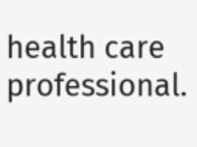health care professional.